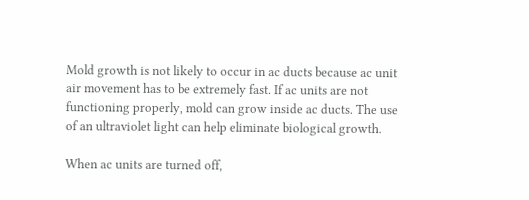Mold growth is not likely to occur in ac ducts because ac unit air movement has to be extremely fast. If ac units are not functioning properly, mold can grow inside ac ducts. The use of an ultraviolet light can help eliminate biological growth.

When ac units are turned off,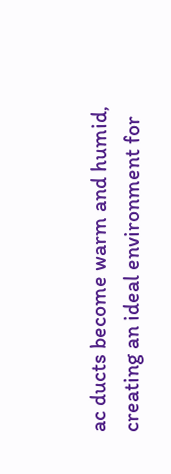ac ducts become warm and humid, creating an ideal environment for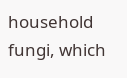household fungi, which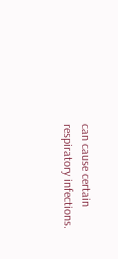can cause certain respiratory infections.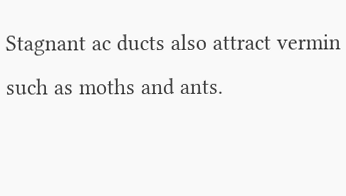Stagnant ac ducts also attract vermin such as moths and ants.